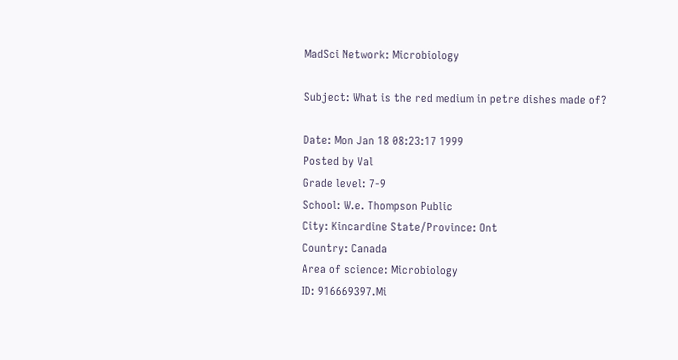MadSci Network: Microbiology

Subject: What is the red medium in petre dishes made of?

Date: Mon Jan 18 08:23:17 1999
Posted by Val
Grade level: 7-9
School: W.e. Thompson Public
City: Kincardine State/Province: Ont
Country: Canada
Area of science: Microbiology
ID: 916669397.Mi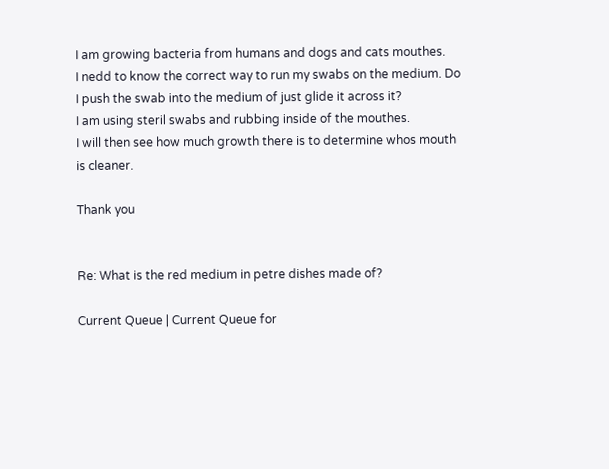I am growing bacteria from humans and dogs and cats mouthes.
I nedd to know the correct way to run my swabs on the medium. Do
I push the swab into the medium of just glide it across it?
I am using steril swabs and rubbing inside of the mouthes.
I will then see how much growth there is to determine whos mouth
is cleaner.

Thank you


Re: What is the red medium in petre dishes made of?

Current Queue | Current Queue for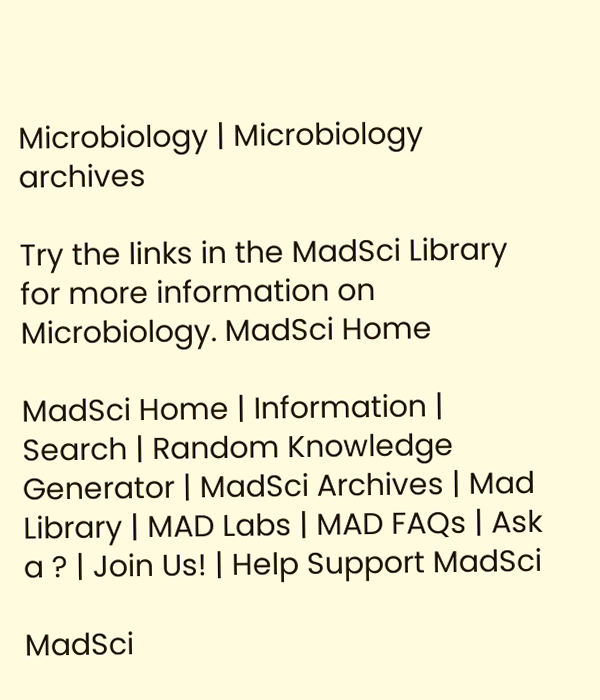Microbiology | Microbiology archives

Try the links in the MadSci Library for more information on Microbiology. MadSci Home

MadSci Home | Information | Search | Random Knowledge Generator | MadSci Archives | Mad Library | MAD Labs | MAD FAQs | Ask a ? | Join Us! | Help Support MadSci

MadSci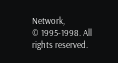Network,
© 1995-1998. All rights reserved.